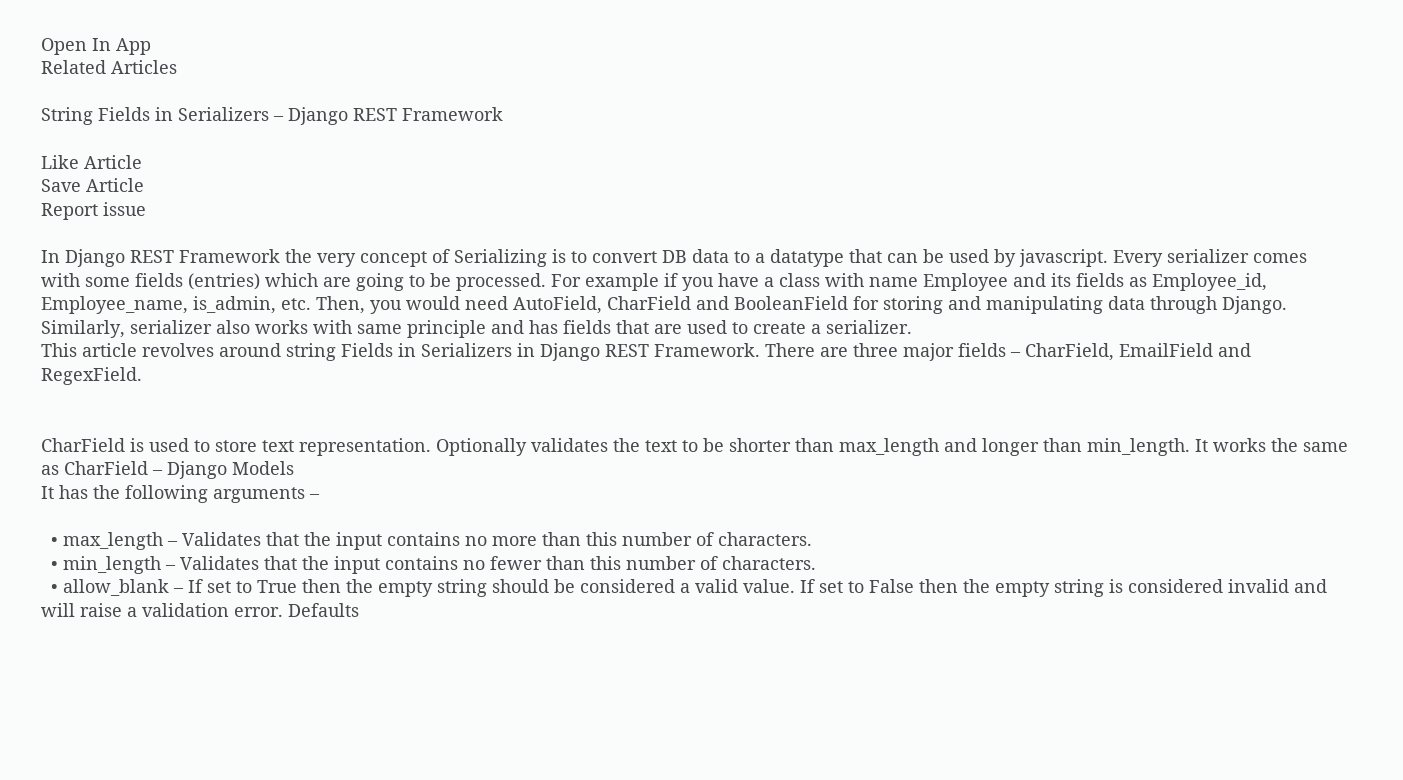Open In App
Related Articles

String Fields in Serializers – Django REST Framework

Like Article
Save Article
Report issue

In Django REST Framework the very concept of Serializing is to convert DB data to a datatype that can be used by javascript. Every serializer comes with some fields (entries) which are going to be processed. For example if you have a class with name Employee and its fields as Employee_id, Employee_name, is_admin, etc. Then, you would need AutoField, CharField and BooleanField for storing and manipulating data through Django. Similarly, serializer also works with same principle and has fields that are used to create a serializer.
This article revolves around string Fields in Serializers in Django REST Framework. There are three major fields – CharField, EmailField and RegexField.


CharField is used to store text representation. Optionally validates the text to be shorter than max_length and longer than min_length. It works the same as CharField – Django Models
It has the following arguments –

  • max_length – Validates that the input contains no more than this number of characters.
  • min_length – Validates that the input contains no fewer than this number of characters.
  • allow_blank – If set to True then the empty string should be considered a valid value. If set to False then the empty string is considered invalid and will raise a validation error. Defaults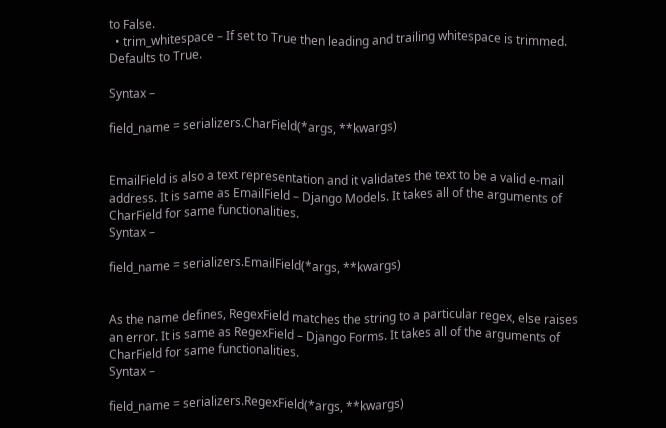to False.
  • trim_whitespace – If set to True then leading and trailing whitespace is trimmed. Defaults to True.

Syntax –

field_name = serializers.CharField(*args, **kwargs)


EmailField is also a text representation and it validates the text to be a valid e-mail address. It is same as EmailField – Django Models. It takes all of the arguments of CharField for same functionalities.
Syntax –

field_name = serializers.EmailField(*args, **kwargs)


As the name defines, RegexField matches the string to a particular regex, else raises an error. It is same as RegexField – Django Forms. It takes all of the arguments of CharField for same functionalities.
Syntax –

field_name = serializers.RegexField(*args, **kwargs)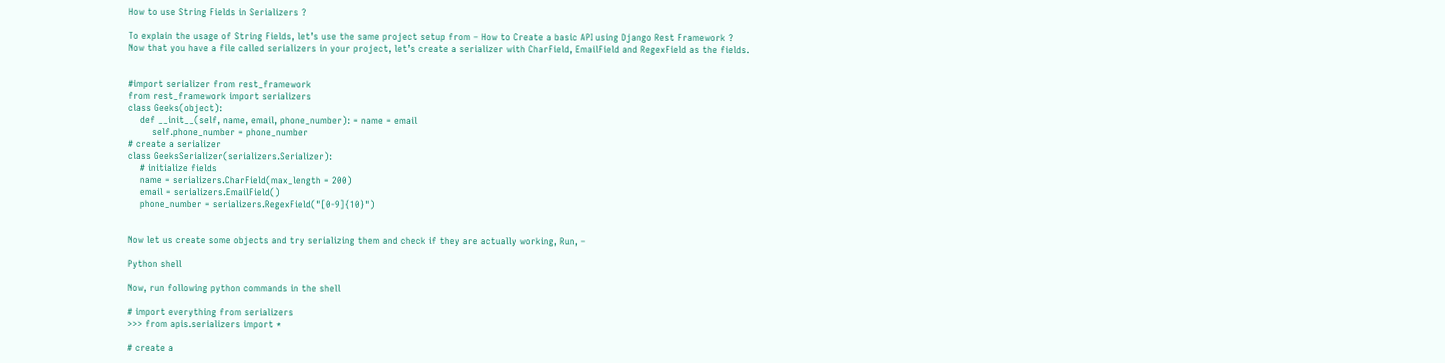How to use String Fields in Serializers ?

To explain the usage of String Fields, let’s use the same project setup from – How to Create a basic API using Django Rest Framework ?
Now that you have a file called serializers in your project, let’s create a serializer with CharField, EmailField and RegexField as the fields.


#import serializer from rest_framework
from rest_framework import serializers
class Geeks(object):
    def __init__(self, name, email, phone_number): = name = email
        self.phone_number = phone_number
# create a serializer
class GeeksSerializer(serializers.Serializer):
    # initialize fields
    name = serializers.CharField(max_length = 200)
    email = serializers.EmailField()
    phone_number = serializers.RegexField("[0-9]{10}")


Now let us create some objects and try serializing them and check if they are actually working, Run, –

Python shell

Now, run following python commands in the shell

# import everything from serializers
>>> from apis.serializers import *

# create a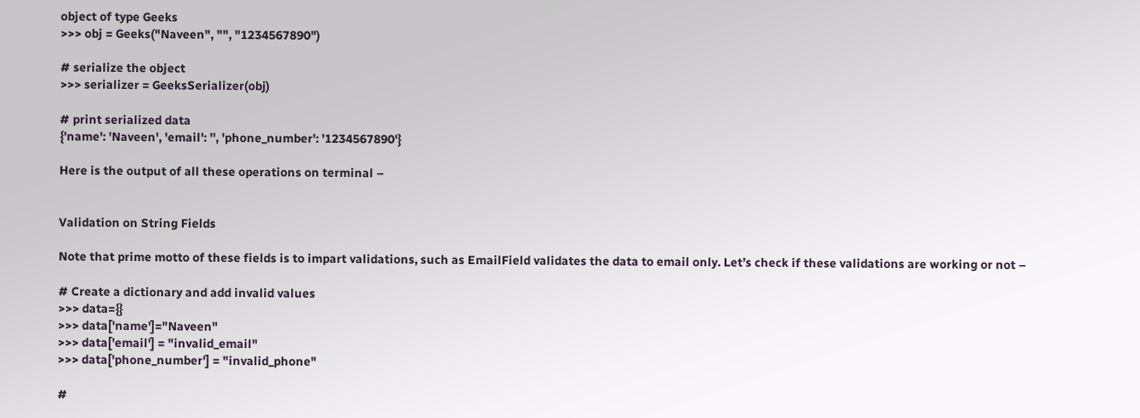object of type Geeks
>>> obj = Geeks("Naveen", "", "1234567890")

# serialize the object
>>> serializer = GeeksSerializer(obj)

# print serialized data
{'name': 'Naveen', 'email': '', 'phone_number': '1234567890'}

Here is the output of all these operations on terminal –


Validation on String Fields

Note that prime motto of these fields is to impart validations, such as EmailField validates the data to email only. Let’s check if these validations are working or not –

# Create a dictionary and add invalid values
>>> data={}
>>> data['name']="Naveen"
>>> data['email'] = "invalid_email"
>>> data['phone_number'] = "invalid_phone"

#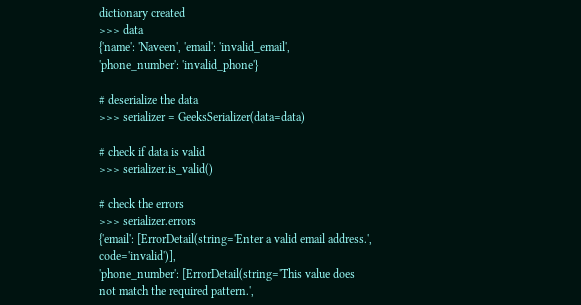dictionary created
>>> data
{'name': 'Naveen', 'email': 'invalid_email', 'phone_number': 'invalid_phone'}

# deserialize the data
>>> serializer = GeeksSerializer(data=data)

# check if data is valid
>>> serializer.is_valid()

# check the errors
>>> serializer.errors
{'email': [ErrorDetail(string='Enter a valid email address.', code='invalid')],
'phone_number': [ErrorDetail(string='This value does not match the required pattern.',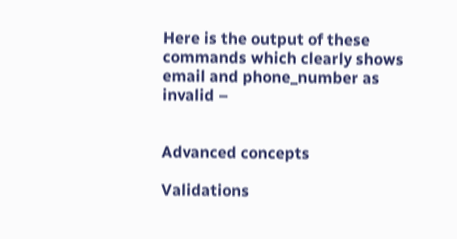Here is the output of these commands which clearly shows email and phone_number as invalid –


Advanced concepts

Validations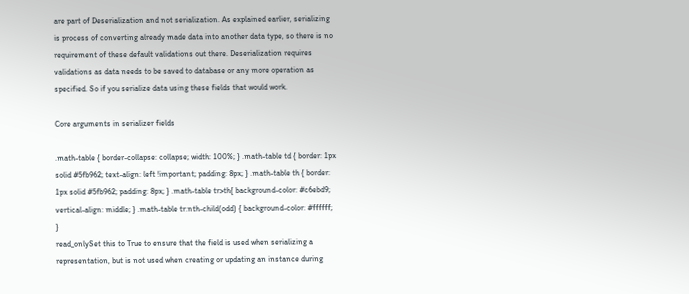are part of Deserialization and not serialization. As explained earlier, serializing is process of converting already made data into another data type, so there is no requirement of these default validations out there. Deserialization requires validations as data needs to be saved to database or any more operation as specified. So if you serialize data using these fields that would work.

Core arguments in serializer fields

.math-table { border-collapse: collapse; width: 100%; } .math-table td { border: 1px solid #5fb962; text-align: left !important; padding: 8px; } .math-table th { border: 1px solid #5fb962; padding: 8px; } .math-table tr>th{ background-color: #c6ebd9; vertical-align: middle; } .math-table tr:nth-child(odd) { background-color: #ffffff; }
read_onlySet this to True to ensure that the field is used when serializing a representation, but is not used when creating or updating an instance during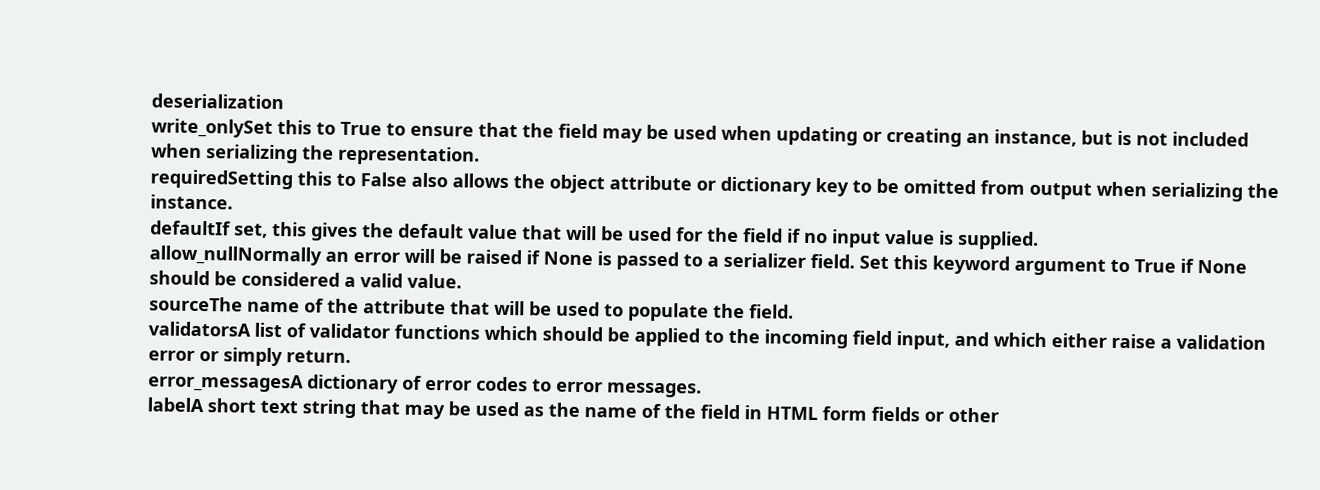deserialization
write_onlySet this to True to ensure that the field may be used when updating or creating an instance, but is not included when serializing the representation.
requiredSetting this to False also allows the object attribute or dictionary key to be omitted from output when serializing the instance.
defaultIf set, this gives the default value that will be used for the field if no input value is supplied.
allow_nullNormally an error will be raised if None is passed to a serializer field. Set this keyword argument to True if None should be considered a valid value.
sourceThe name of the attribute that will be used to populate the field.
validatorsA list of validator functions which should be applied to the incoming field input, and which either raise a validation error or simply return.
error_messagesA dictionary of error codes to error messages.
labelA short text string that may be used as the name of the field in HTML form fields or other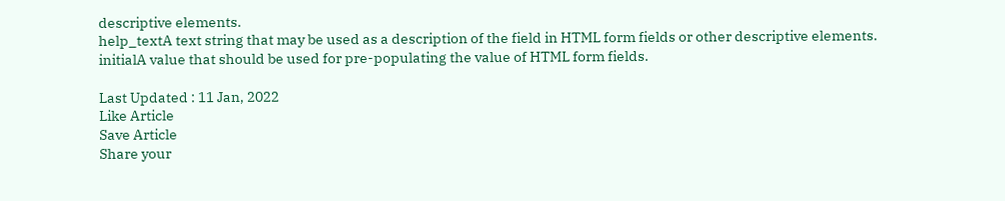descriptive elements.
help_textA text string that may be used as a description of the field in HTML form fields or other descriptive elements.
initialA value that should be used for pre-populating the value of HTML form fields.

Last Updated : 11 Jan, 2022
Like Article
Save Article
Share your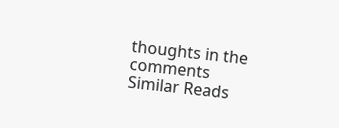thoughts in the comments
Similar Reads